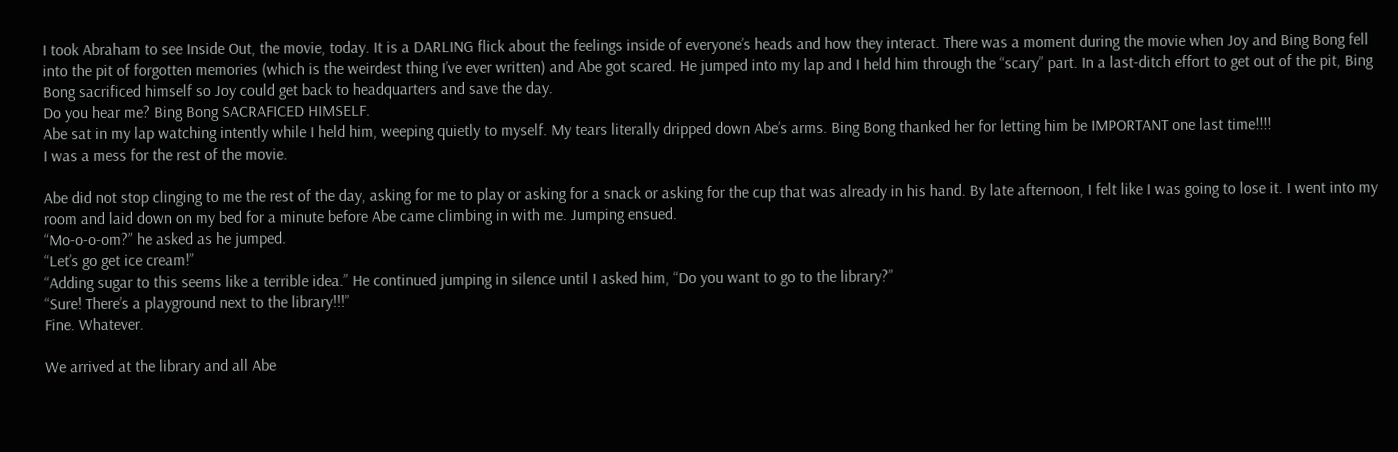I took Abraham to see Inside Out, the movie, today. It is a DARLING flick about the feelings inside of everyone’s heads and how they interact. There was a moment during the movie when Joy and Bing Bong fell into the pit of forgotten memories (which is the weirdest thing I’ve ever written) and Abe got scared. He jumped into my lap and I held him through the “scary” part. In a last-ditch effort to get out of the pit, Bing Bong sacrificed himself so Joy could get back to headquarters and save the day.
Do you hear me? Bing Bong SACRAFICED HIMSELF.
Abe sat in my lap watching intently while I held him, weeping quietly to myself. My tears literally dripped down Abe’s arms. Bing Bong thanked her for letting him be IMPORTANT one last time!!!!
I was a mess for the rest of the movie.

Abe did not stop clinging to me the rest of the day, asking for me to play or asking for a snack or asking for the cup that was already in his hand. By late afternoon, I felt like I was going to lose it. I went into my room and laid down on my bed for a minute before Abe came climbing in with me. Jumping ensued.
“Mo-o-o-om?” he asked as he jumped.
“Let’s go get ice cream!”
“Adding sugar to this seems like a terrible idea.” He continued jumping in silence until I asked him, “Do you want to go to the library?”
“Sure! There’s a playground next to the library!!!”
Fine. Whatever.

We arrived at the library and all Abe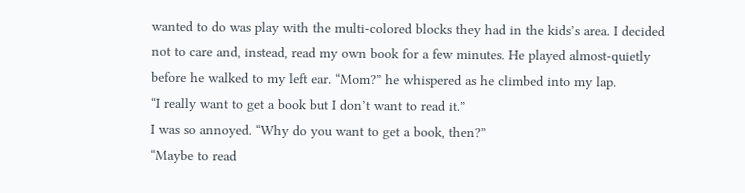wanted to do was play with the multi-colored blocks they had in the kids’s area. I decided not to care and, instead, read my own book for a few minutes. He played almost-quietly before he walked to my left ear. “Mom?” he whispered as he climbed into my lap.
“I really want to get a book but I don’t want to read it.”
I was so annoyed. “Why do you want to get a book, then?”
“Maybe to read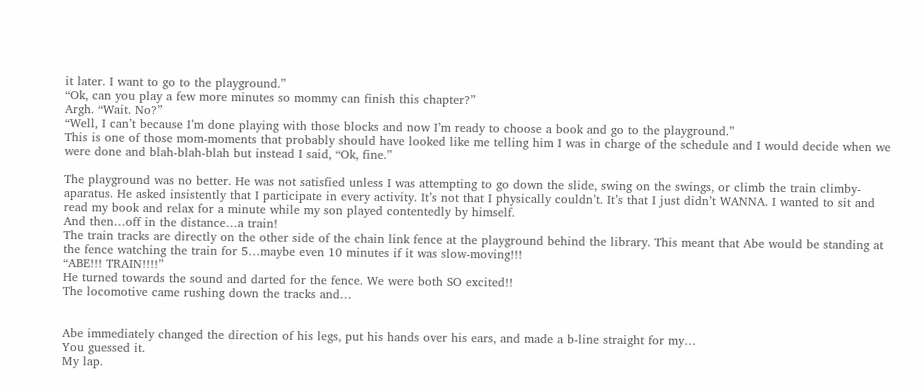it later. I want to go to the playground.”
“Ok, can you play a few more minutes so mommy can finish this chapter?”
Argh. “Wait. No?”
“Well, I can’t because I’m done playing with those blocks and now I’m ready to choose a book and go to the playground.”
This is one of those mom-moments that probably should have looked like me telling him I was in charge of the schedule and I would decide when we were done and blah-blah-blah but instead I said, “Ok, fine.”

The playground was no better. He was not satisfied unless I was attempting to go down the slide, swing on the swings, or climb the train climby-aparatus. He asked insistently that I participate in every activity. It’s not that I physically couldn’t. It’s that I just didn’t WANNA. I wanted to sit and read my book and relax for a minute while my son played contentedly by himself.
And then…off in the distance…a train!
The train tracks are directly on the other side of the chain link fence at the playground behind the library. This meant that Abe would be standing at the fence watching the train for 5…maybe even 10 minutes if it was slow-moving!!!
“ABE!!! TRAIN!!!!”
He turned towards the sound and darted for the fence. We were both SO excited!!
The locomotive came rushing down the tracks and…


Abe immediately changed the direction of his legs, put his hands over his ears, and made a b-line straight for my…
You guessed it.
My lap.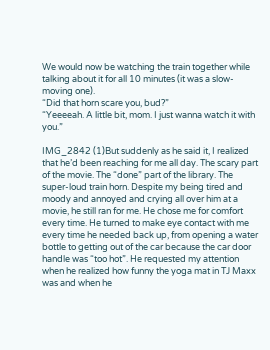We would now be watching the train together while talking about it for all 10 minutes (it was a slow-moving one).
“Did that horn scare you, bud?”
“Yeeeeah. A little bit, mom. I just wanna watch it with you.”

IMG_2842 (1)But suddenly as he said it, I realized that he’d been reaching for me all day. The scary part of the movie. The “done” part of the library. The super-loud train horn. Despite my being tired and moody and annoyed and crying all over him at a movie, he still ran for me. He chose me for comfort every time. He turned to make eye contact with me every time he needed back up, from opening a water bottle to getting out of the car because the car door handle was “too hot”. He requested my attention when he realized how funny the yoga mat in TJ Maxx was and when he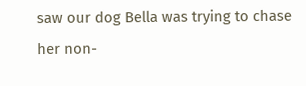saw our dog Bella was trying to chase her non-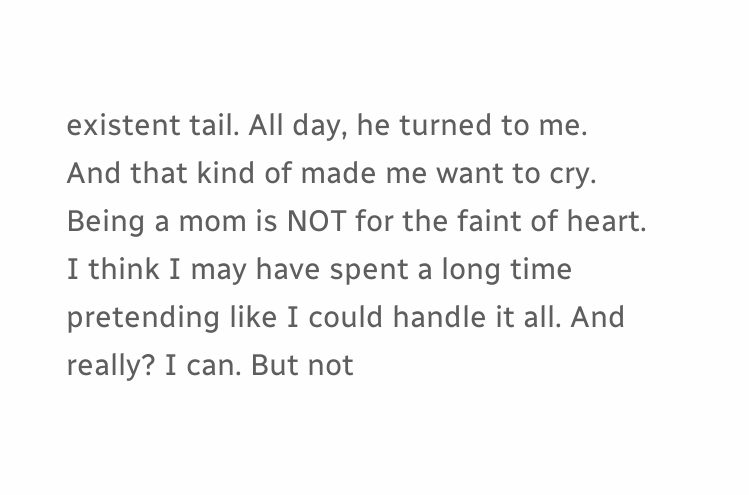existent tail. All day, he turned to me.
And that kind of made me want to cry.
Being a mom is NOT for the faint of heart. I think I may have spent a long time pretending like I could handle it all. And really? I can. But not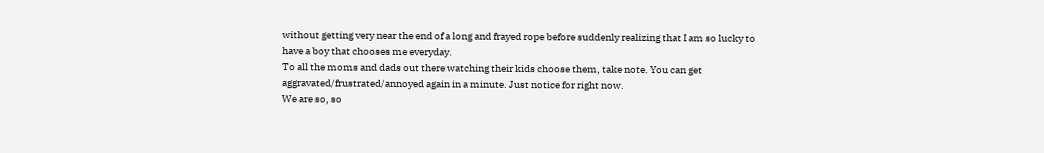without getting very near the end of a long and frayed rope before suddenly realizing that I am so lucky to have a boy that chooses me everyday.
To all the moms and dads out there watching their kids choose them, take note. You can get aggravated/frustrated/annoyed again in a minute. Just notice for right now.
We are so, so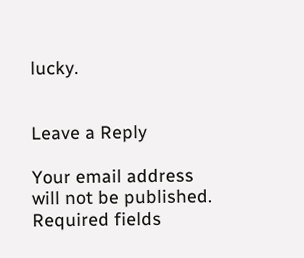lucky.


Leave a Reply

Your email address will not be published. Required fields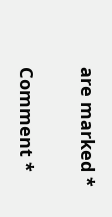are marked *

Comment *